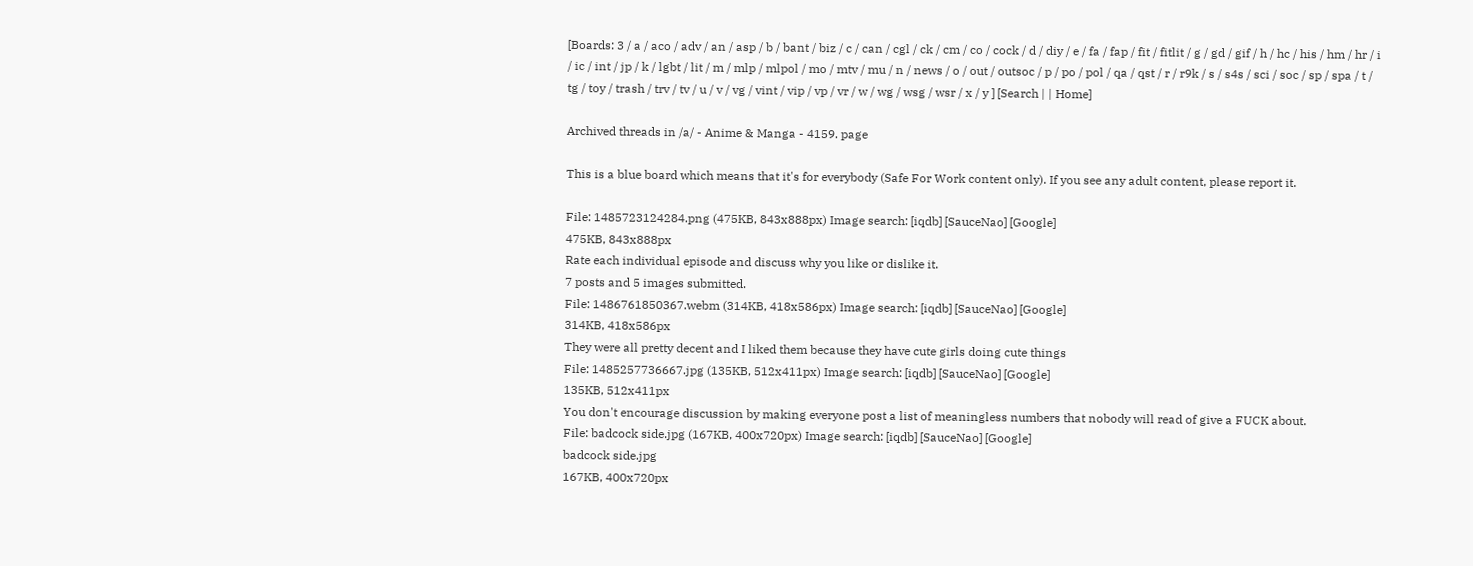[Boards: 3 / a / aco / adv / an / asp / b / bant / biz / c / can / cgl / ck / cm / co / cock / d / diy / e / fa / fap / fit / fitlit / g / gd / gif / h / hc / his / hm / hr / i / ic / int / jp / k / lgbt / lit / m / mlp / mlpol / mo / mtv / mu / n / news / o / out / outsoc / p / po / pol / qa / qst / r / r9k / s / s4s / sci / soc / sp / spa / t / tg / toy / trash / trv / tv / u / v / vg / vint / vip / vp / vr / w / wg / wsg / wsr / x / y ] [Search | | Home]

Archived threads in /a/ - Anime & Manga - 4159. page

This is a blue board which means that it's for everybody (Safe For Work content only). If you see any adult content, please report it.

File: 1485723124284.png (475KB, 843x888px) Image search: [iqdb] [SauceNao] [Google]
475KB, 843x888px
Rate each individual episode and discuss why you like or dislike it.
7 posts and 5 images submitted.
File: 1486761850367.webm (314KB, 418x586px) Image search: [iqdb] [SauceNao] [Google]
314KB, 418x586px
They were all pretty decent and I liked them because they have cute girls doing cute things
File: 1485257736667.jpg (135KB, 512x411px) Image search: [iqdb] [SauceNao] [Google]
135KB, 512x411px
You don't encourage discussion by making everyone post a list of meaningless numbers that nobody will read of give a FUCK about.
File: badcock side.jpg (167KB, 400x720px) Image search: [iqdb] [SauceNao] [Google]
badcock side.jpg
167KB, 400x720px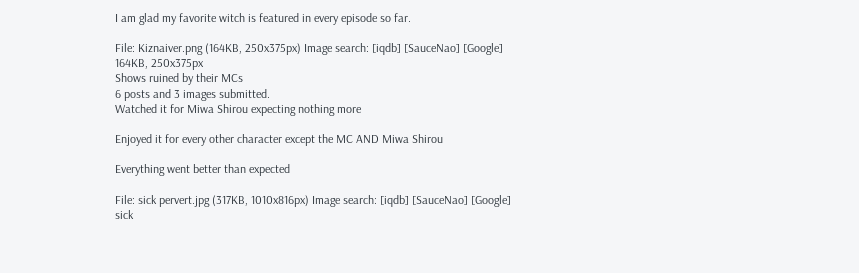I am glad my favorite witch is featured in every episode so far.

File: Kiznaiver.png (164KB, 250x375px) Image search: [iqdb] [SauceNao] [Google]
164KB, 250x375px
Shows ruined by their MCs
6 posts and 3 images submitted.
Watched it for Miwa Shirou expecting nothing more

Enjoyed it for every other character except the MC AND Miwa Shirou

Everything went better than expected

File: sick pervert.jpg (317KB, 1010x816px) Image search: [iqdb] [SauceNao] [Google]
sick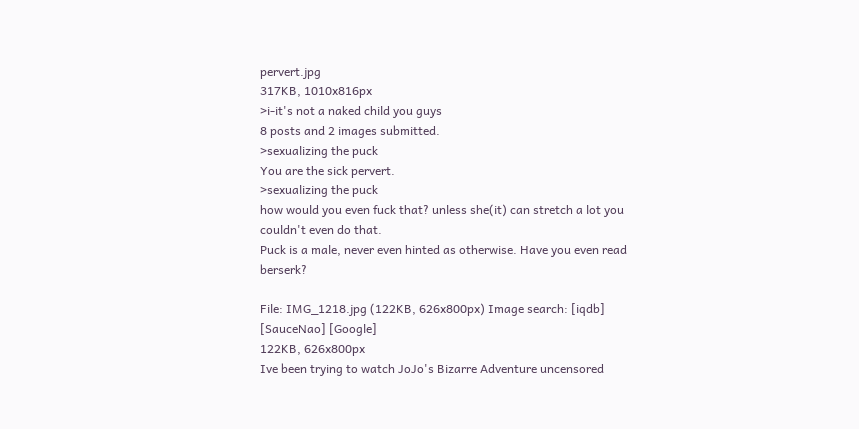pervert.jpg
317KB, 1010x816px
>i-it's not a naked child you guys
8 posts and 2 images submitted.
>sexualizing the puck
You are the sick pervert.
>sexualizing the puck
how would you even fuck that? unless she(it) can stretch a lot you couldn't even do that.
Puck is a male, never even hinted as otherwise. Have you even read berserk?

File: IMG_1218.jpg (122KB, 626x800px) Image search: [iqdb] [SauceNao] [Google]
122KB, 626x800px
Ive been trying to watch JoJo's Bizarre Adventure uncensored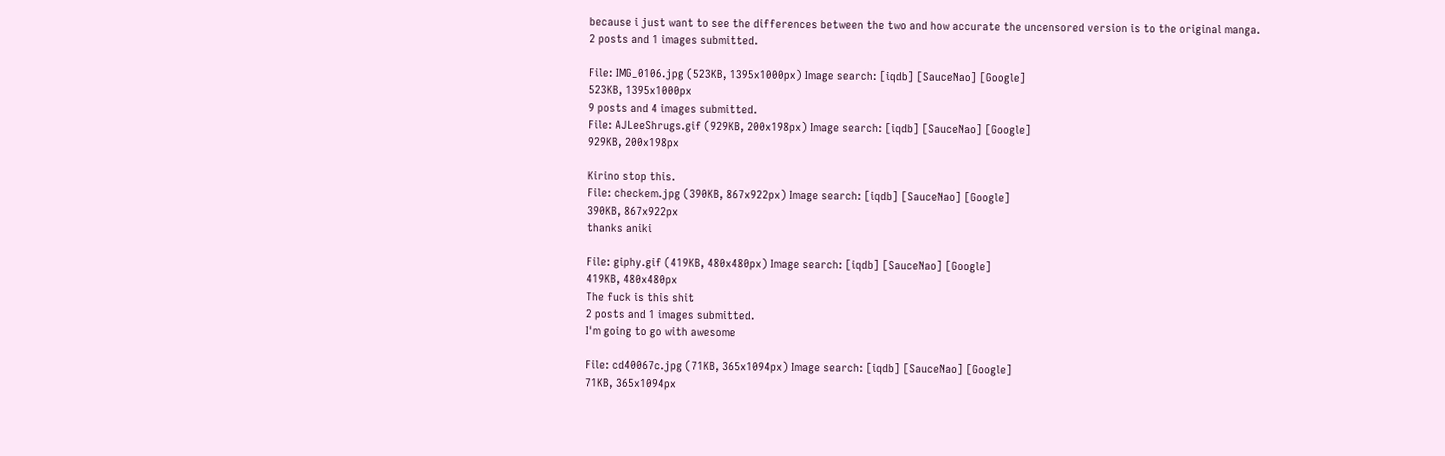because i just want to see the differences between the two and how accurate the uncensored version is to the original manga.
2 posts and 1 images submitted.

File: IMG_0106.jpg (523KB, 1395x1000px) Image search: [iqdb] [SauceNao] [Google]
523KB, 1395x1000px
9 posts and 4 images submitted.
File: AJLeeShrugs.gif (929KB, 200x198px) Image search: [iqdb] [SauceNao] [Google]
929KB, 200x198px

Kirino stop this.
File: checkem.jpg (390KB, 867x922px) Image search: [iqdb] [SauceNao] [Google]
390KB, 867x922px
thanks aniki

File: giphy.gif (419KB, 480x480px) Image search: [iqdb] [SauceNao] [Google]
419KB, 480x480px
The fuck is this shit
2 posts and 1 images submitted.
I'm going to go with awesome

File: cd40067c.jpg (71KB, 365x1094px) Image search: [iqdb] [SauceNao] [Google]
71KB, 365x1094px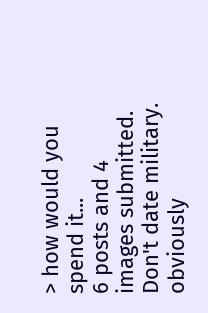> how would you spend it...
6 posts and 4 images submitted.
Don't date military.
obviously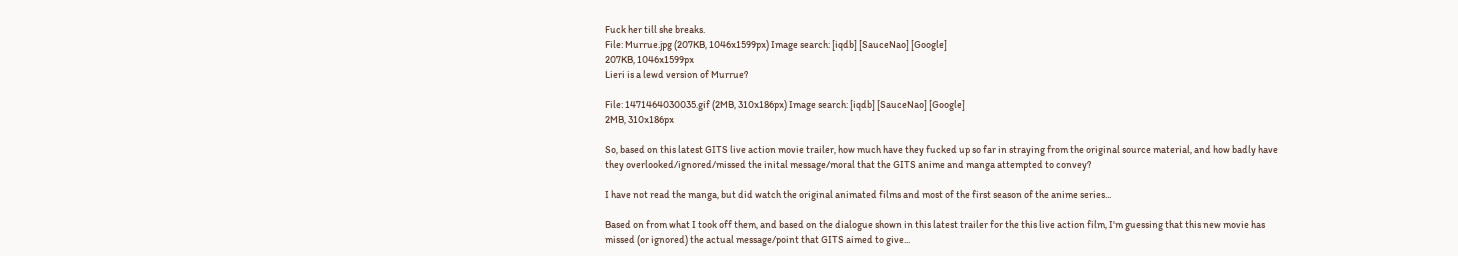Fuck her till she breaks.
File: Murrue.jpg (207KB, 1046x1599px) Image search: [iqdb] [SauceNao] [Google]
207KB, 1046x1599px
Lieri is a lewd version of Murrue?

File: 1471464030035.gif (2MB, 310x186px) Image search: [iqdb] [SauceNao] [Google]
2MB, 310x186px

So, based on this latest GITS live action movie trailer, how much have they fucked up so far in straying from the original source material, and how badly have they overlooked/ignored/missed the inital message/moral that the GITS anime and manga attempted to convey?

I have not read the manga, but did watch the original animated films and most of the first season of the anime series...

Based on from what I took off them, and based on the dialogue shown in this latest trailer for the this live action film, I'm guessing that this new movie has missed (or ignored) the actual message/point that GITS aimed to give...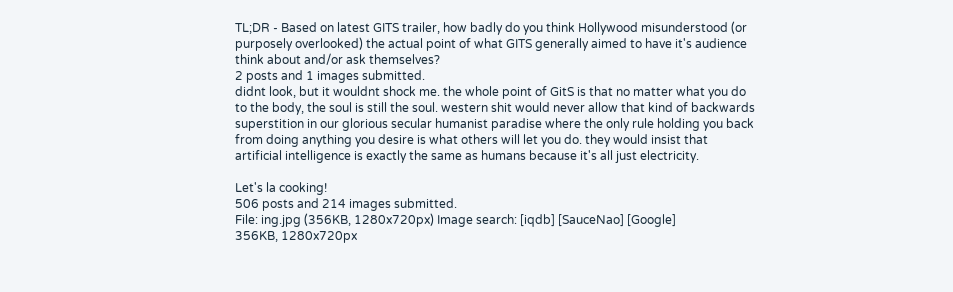TL;DR - Based on latest GITS trailer, how badly do you think Hollywood misunderstood (or purposely overlooked) the actual point of what GITS generally aimed to have it's audience think about and/or ask themselves?
2 posts and 1 images submitted.
didnt look, but it wouldnt shock me. the whole point of GitS is that no matter what you do to the body, the soul is still the soul. western shit would never allow that kind of backwards superstition in our glorious secular humanist paradise where the only rule holding you back from doing anything you desire is what others will let you do. they would insist that artificial intelligence is exactly the same as humans because it's all just electricity.

Let's la cooking!
506 posts and 214 images submitted.
File: ing.jpg (356KB, 1280x720px) Image search: [iqdb] [SauceNao] [Google]
356KB, 1280x720px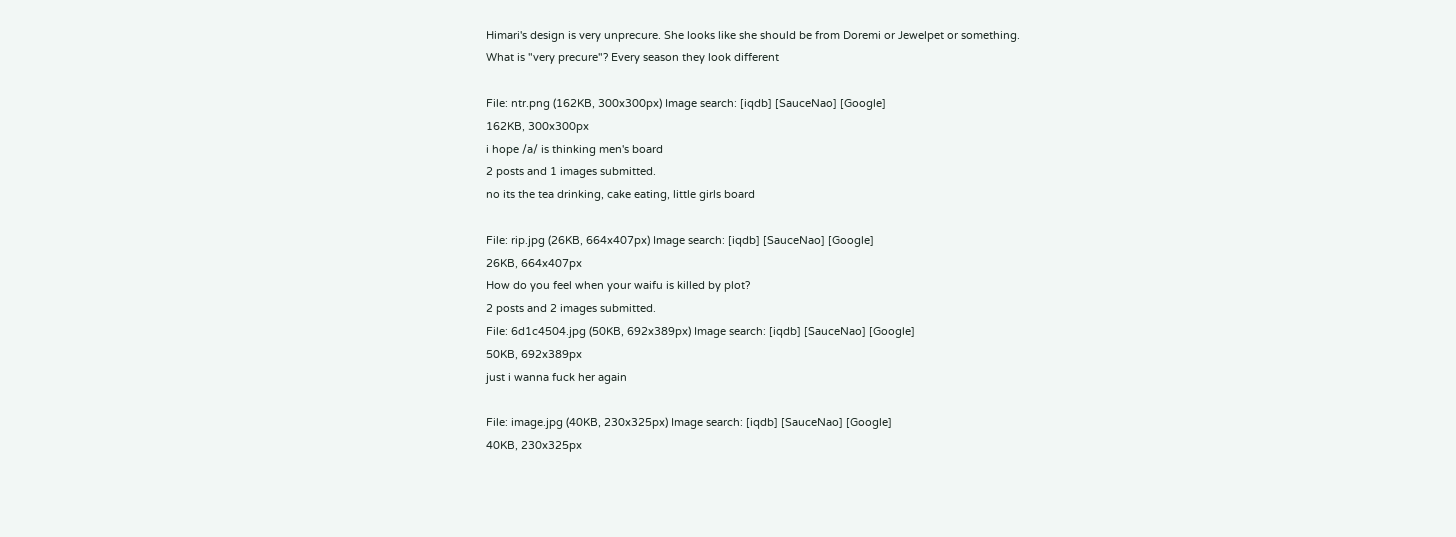Himari's design is very unprecure. She looks like she should be from Doremi or Jewelpet or something.
What is "very precure"? Every season they look different

File: ntr.png (162KB, 300x300px) Image search: [iqdb] [SauceNao] [Google]
162KB, 300x300px
i hope /a/ is thinking men's board
2 posts and 1 images submitted.
no its the tea drinking, cake eating, little girls board

File: rip.jpg (26KB, 664x407px) Image search: [iqdb] [SauceNao] [Google]
26KB, 664x407px
How do you feel when your waifu is killed by plot?
2 posts and 2 images submitted.
File: 6d1c4504.jpg (50KB, 692x389px) Image search: [iqdb] [SauceNao] [Google]
50KB, 692x389px
just i wanna fuck her again

File: image.jpg (40KB, 230x325px) Image search: [iqdb] [SauceNao] [Google]
40KB, 230x325px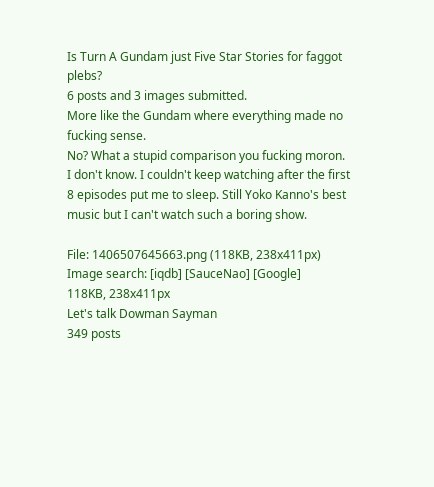Is Turn A Gundam just Five Star Stories for faggot plebs?
6 posts and 3 images submitted.
More like the Gundam where everything made no fucking sense.
No? What a stupid comparison you fucking moron.
I don't know. I couldn't keep watching after the first 8 episodes put me to sleep. Still Yoko Kanno's best music but I can't watch such a boring show.

File: 1406507645663.png (118KB, 238x411px) Image search: [iqdb] [SauceNao] [Google]
118KB, 238x411px
Let's talk Dowman Sayman
349 posts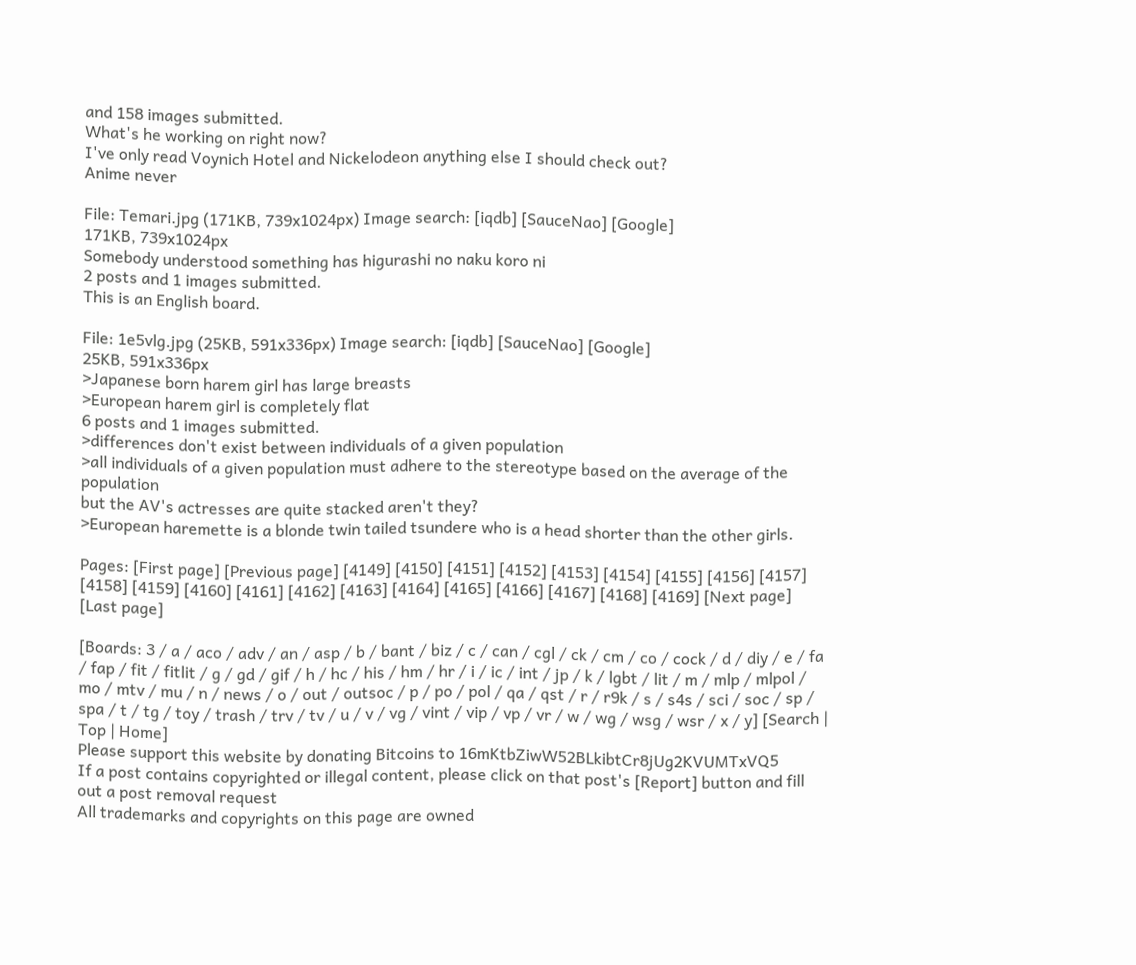and 158 images submitted.
What's he working on right now?
I've only read Voynich Hotel and Nickelodeon anything else I should check out?
Anime never

File: Temari.jpg (171KB, 739x1024px) Image search: [iqdb] [SauceNao] [Google]
171KB, 739x1024px
Somebody understood something has higurashi no naku koro ni
2 posts and 1 images submitted.
This is an English board.

File: 1e5vlg.jpg (25KB, 591x336px) Image search: [iqdb] [SauceNao] [Google]
25KB, 591x336px
>Japanese born harem girl has large breasts
>European harem girl is completely flat
6 posts and 1 images submitted.
>differences don't exist between individuals of a given population
>all individuals of a given population must adhere to the stereotype based on the average of the population
but the AV's actresses are quite stacked aren't they?
>European haremette is a blonde twin tailed tsundere who is a head shorter than the other girls.

Pages: [First page] [Previous page] [4149] [4150] [4151] [4152] [4153] [4154] [4155] [4156] [4157] [4158] [4159] [4160] [4161] [4162] [4163] [4164] [4165] [4166] [4167] [4168] [4169] [Next page] [Last page]

[Boards: 3 / a / aco / adv / an / asp / b / bant / biz / c / can / cgl / ck / cm / co / cock / d / diy / e / fa / fap / fit / fitlit / g / gd / gif / h / hc / his / hm / hr / i / ic / int / jp / k / lgbt / lit / m / mlp / mlpol / mo / mtv / mu / n / news / o / out / outsoc / p / po / pol / qa / qst / r / r9k / s / s4s / sci / soc / sp / spa / t / tg / toy / trash / trv / tv / u / v / vg / vint / vip / vp / vr / w / wg / wsg / wsr / x / y] [Search | Top | Home]
Please support this website by donating Bitcoins to 16mKtbZiwW52BLkibtCr8jUg2KVUMTxVQ5
If a post contains copyrighted or illegal content, please click on that post's [Report] button and fill out a post removal request
All trademarks and copyrights on this page are owned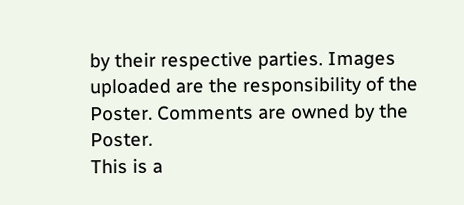by their respective parties. Images uploaded are the responsibility of the Poster. Comments are owned by the Poster.
This is a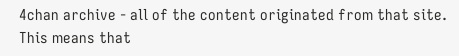4chan archive - all of the content originated from that site. This means that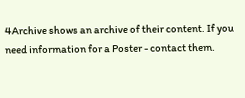4Archive shows an archive of their content. If you need information for a Poster - contact them.